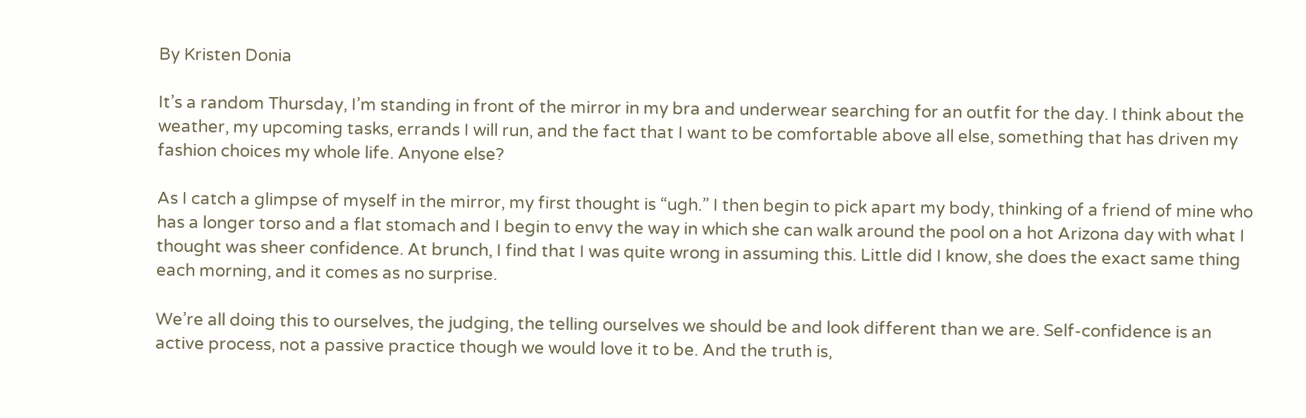By Kristen Donia

It’s a random Thursday, I’m standing in front of the mirror in my bra and underwear searching for an outfit for the day. I think about the weather, my upcoming tasks, errands I will run, and the fact that I want to be comfortable above all else, something that has driven my fashion choices my whole life. Anyone else?

As I catch a glimpse of myself in the mirror, my first thought is “ugh.” I then begin to pick apart my body, thinking of a friend of mine who has a longer torso and a flat stomach and I begin to envy the way in which she can walk around the pool on a hot Arizona day with what I thought was sheer confidence. At brunch, I find that I was quite wrong in assuming this. Little did I know, she does the exact same thing each morning, and it comes as no surprise.

We’re all doing this to ourselves, the judging, the telling ourselves we should be and look different than we are. Self-confidence is an active process, not a passive practice though we would love it to be. And the truth is,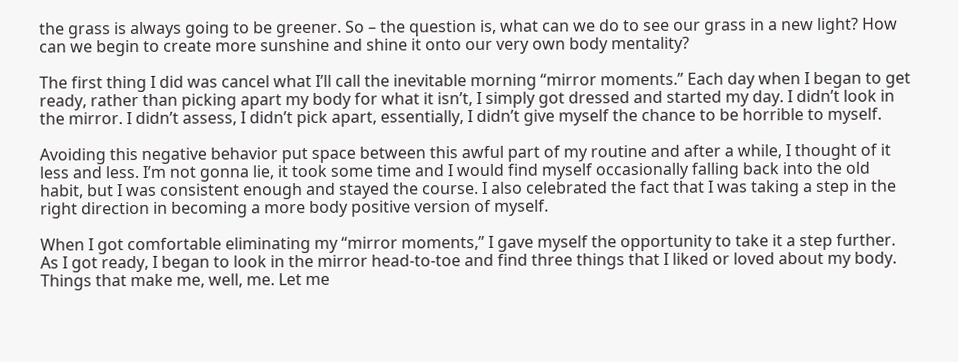the grass is always going to be greener. So – the question is, what can we do to see our grass in a new light? How can we begin to create more sunshine and shine it onto our very own body mentality?

The first thing I did was cancel what I’ll call the inevitable morning “mirror moments.” Each day when I began to get ready, rather than picking apart my body for what it isn’t, I simply got dressed and started my day. I didn’t look in the mirror. I didn’t assess, I didn’t pick apart, essentially, I didn’t give myself the chance to be horrible to myself.

Avoiding this negative behavior put space between this awful part of my routine and after a while, I thought of it less and less. I’m not gonna lie, it took some time and I would find myself occasionally falling back into the old habit, but I was consistent enough and stayed the course. I also celebrated the fact that I was taking a step in the right direction in becoming a more body positive version of myself.

When I got comfortable eliminating my “mirror moments,” I gave myself the opportunity to take it a step further. As I got ready, I began to look in the mirror head-to-toe and find three things that I liked or loved about my body. Things that make me, well, me. Let me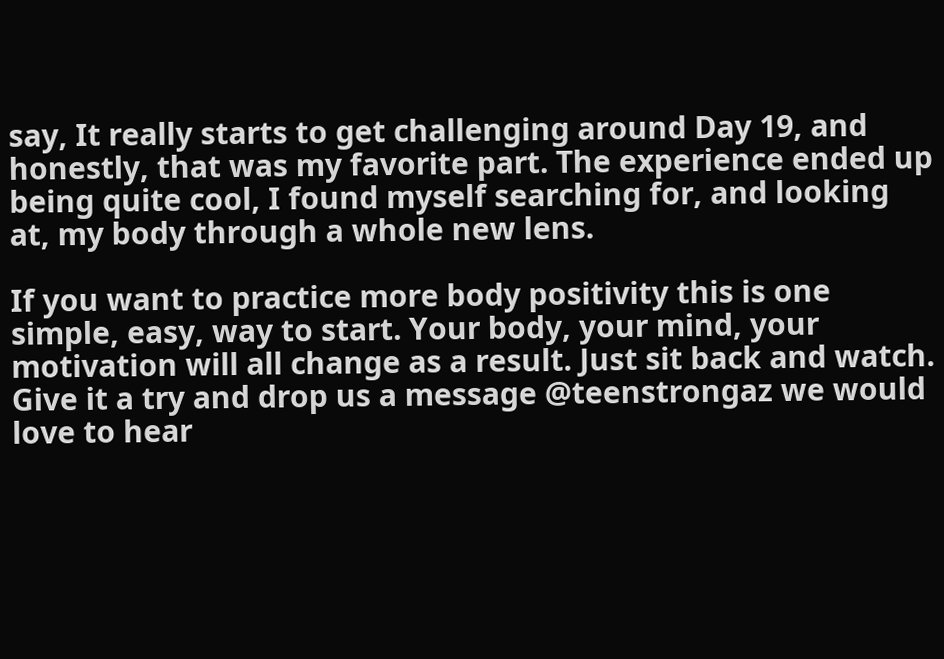say, It really starts to get challenging around Day 19, and honestly, that was my favorite part. The experience ended up being quite cool, I found myself searching for, and looking at, my body through a whole new lens.

If you want to practice more body positivity this is one simple, easy, way to start. Your body, your mind, your motivation will all change as a result. Just sit back and watch. Give it a try and drop us a message @teenstrongaz we would love to hear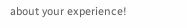about your experience!